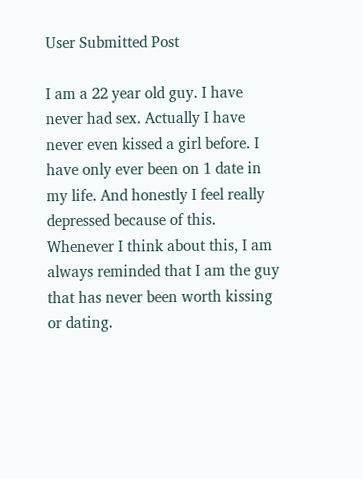User Submitted Post

I am a 22 year old guy. I have never had sex. Actually I have never even kissed a girl before. I have only ever been on 1 date in my life. And honestly I feel really depressed because of this. Whenever I think about this, I am always reminded that I am the guy that has never been worth kissing or dating.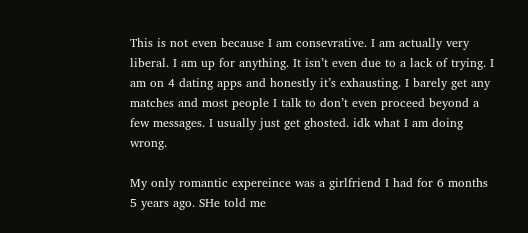This is not even because I am consevrative. I am actually very liberal. I am up for anything. It isn’t even due to a lack of trying. I am on 4 dating apps and honestly it’s exhausting. I barely get any matches and most people I talk to don’t even proceed beyond a few messages. I usually just get ghosted. idk what I am doing wrong.

My only romantic expereince was a girlfriend I had for 6 months 5 years ago. SHe told me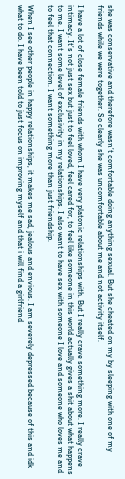she was conservative and therefore wasn’t comfortable doing anything sexual. But she cheated on my by sleeping with one of my friends while we were together. So clearly she was uncomfortable about me and not activity itself.

I have a lot of close female friends with whom I have very platonic relationships with. But I really crave something more. I really crave intimacy. It’s not just sex but just to feel loved, feel cared for, to feel like someone in this world actually gives a shit about what happens to me. I want some level of exclusivity in my relationships. I also want to have sex with someone I love and someone who loves me and to feel that connection. I want something more than just friendship.

When I see other people in happy relationships, it makes me sad, jealous and envious. I am severely depressed because of this and idk what to do. I have been told to just focus on improving myself and that i will find a girlfriend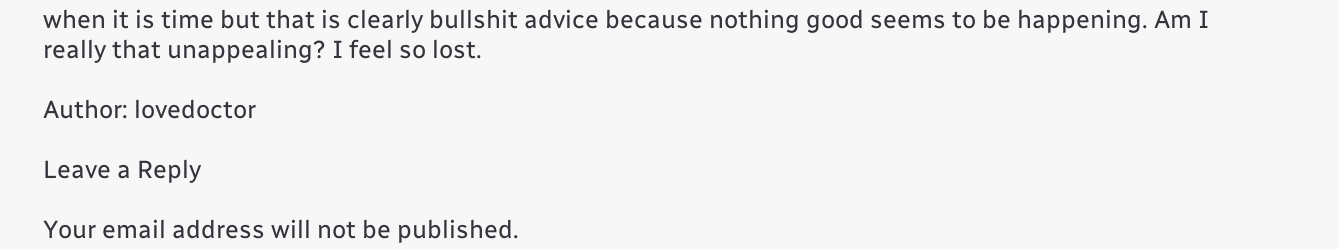when it is time but that is clearly bullshit advice because nothing good seems to be happening. Am I really that unappealing? I feel so lost.

Author: lovedoctor

Leave a Reply

Your email address will not be published.